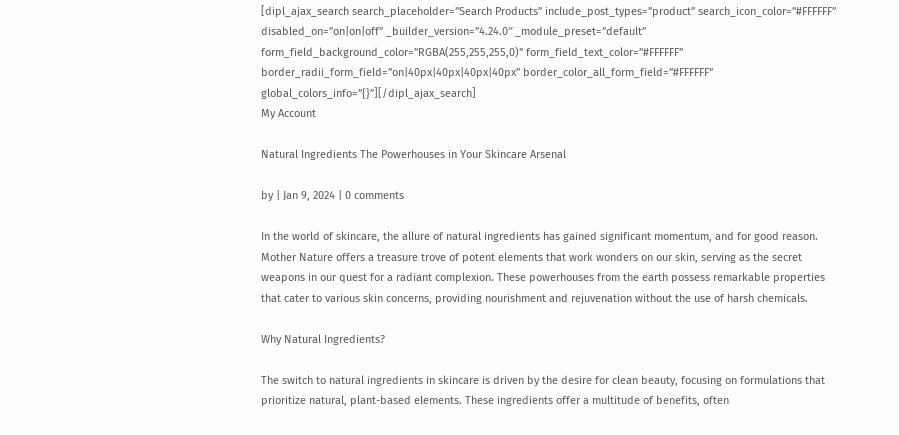[dipl_ajax_search search_placeholder=”Search Products” include_post_types=”product” search_icon_color=”#FFFFFF” disabled_on=”on|on|off” _builder_version=”4.24.0″ _module_preset=”default” form_field_background_color=”RGBA(255,255,255,0)” form_field_text_color=”#FFFFFF” border_radii_form_field=”on|40px|40px|40px|40px” border_color_all_form_field=”#FFFFFF” global_colors_info=”{}”][/dipl_ajax_search]
My Account

Natural Ingredients The Powerhouses in Your Skincare Arsenal

by | Jan 9, 2024 | 0 comments

In the world of skincare, the allure of natural ingredients has gained significant momentum, and for good reason. Mother Nature offers a treasure trove of potent elements that work wonders on our skin, serving as the secret weapons in our quest for a radiant complexion. These powerhouses from the earth possess remarkable properties that cater to various skin concerns, providing nourishment and rejuvenation without the use of harsh chemicals.

Why Natural Ingredients?

The switch to natural ingredients in skincare is driven by the desire for clean beauty, focusing on formulations that prioritize natural, plant-based elements. These ingredients offer a multitude of benefits, often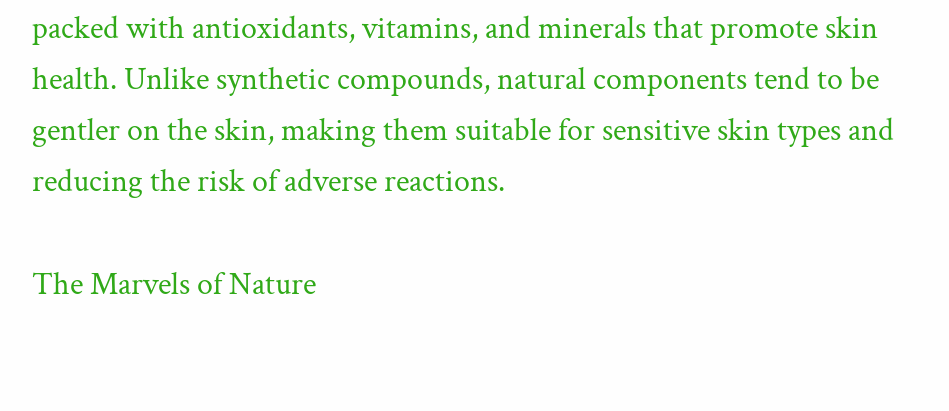packed with antioxidants, vitamins, and minerals that promote skin health. Unlike synthetic compounds, natural components tend to be gentler on the skin, making them suitable for sensitive skin types and reducing the risk of adverse reactions.

The Marvels of Nature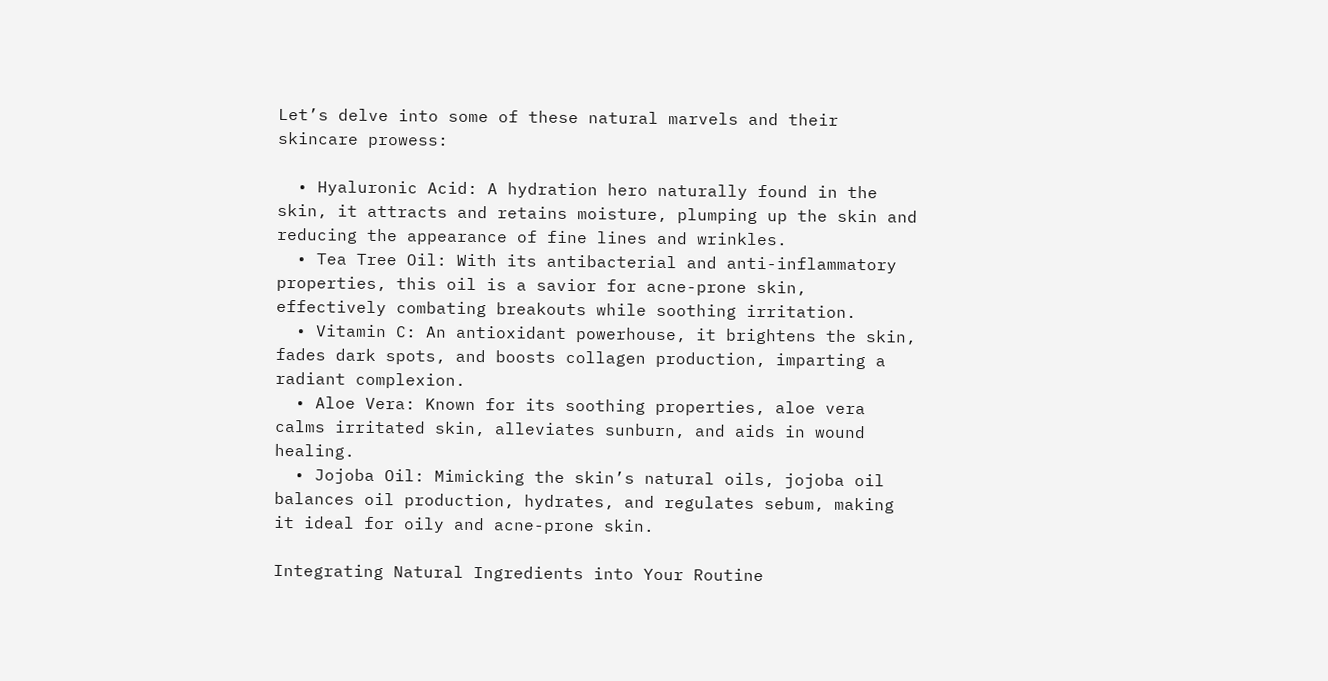Let’s delve into some of these natural marvels and their skincare prowess:

  • Hyaluronic Acid: A hydration hero naturally found in the skin, it attracts and retains moisture, plumping up the skin and reducing the appearance of fine lines and wrinkles.
  • Tea Tree Oil: With its antibacterial and anti-inflammatory properties, this oil is a savior for acne-prone skin, effectively combating breakouts while soothing irritation.
  • Vitamin C: An antioxidant powerhouse, it brightens the skin, fades dark spots, and boosts collagen production, imparting a radiant complexion.
  • Aloe Vera: Known for its soothing properties, aloe vera calms irritated skin, alleviates sunburn, and aids in wound healing.
  • Jojoba Oil: Mimicking the skin’s natural oils, jojoba oil balances oil production, hydrates, and regulates sebum, making it ideal for oily and acne-prone skin.

Integrating Natural Ingredients into Your Routine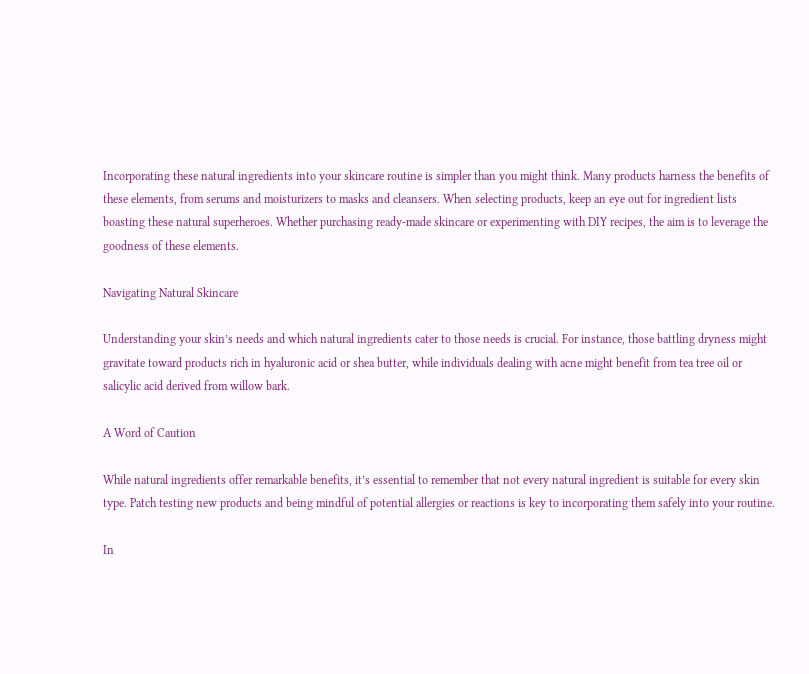Incorporating these natural ingredients into your skincare routine is simpler than you might think. Many products harness the benefits of these elements, from serums and moisturizers to masks and cleansers. When selecting products, keep an eye out for ingredient lists boasting these natural superheroes. Whether purchasing ready-made skincare or experimenting with DIY recipes, the aim is to leverage the goodness of these elements.

Navigating Natural Skincare

Understanding your skin’s needs and which natural ingredients cater to those needs is crucial. For instance, those battling dryness might gravitate toward products rich in hyaluronic acid or shea butter, while individuals dealing with acne might benefit from tea tree oil or salicylic acid derived from willow bark.

A Word of Caution

While natural ingredients offer remarkable benefits, it’s essential to remember that not every natural ingredient is suitable for every skin type. Patch testing new products and being mindful of potential allergies or reactions is key to incorporating them safely into your routine.

In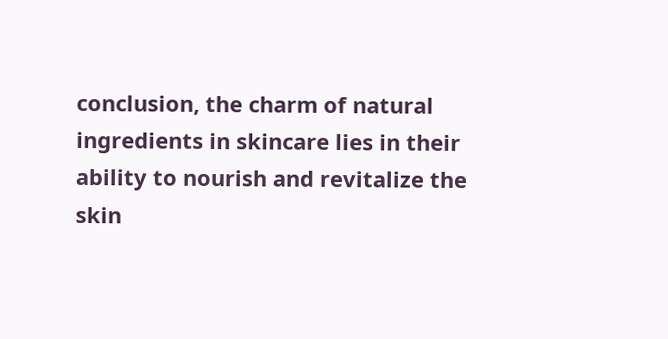conclusion, the charm of natural ingredients in skincare lies in their ability to nourish and revitalize the skin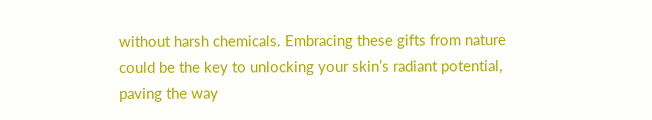without harsh chemicals. Embracing these gifts from nature could be the key to unlocking your skin’s radiant potential, paving the way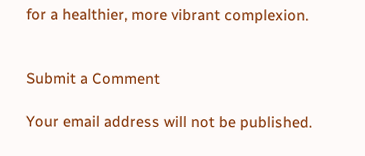for a healthier, more vibrant complexion.


Submit a Comment

Your email address will not be published.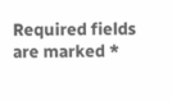Required fields are marked *